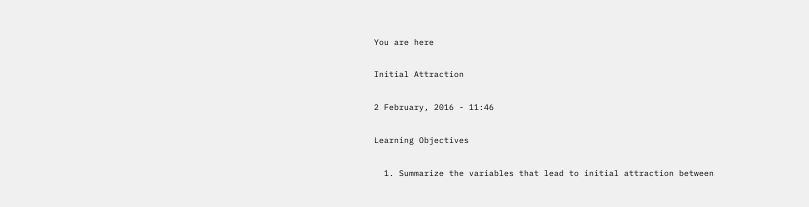You are here

Initial Attraction

2 February, 2016 - 11:46

Learning Objectives

  1. Summarize the variables that lead to initial attraction between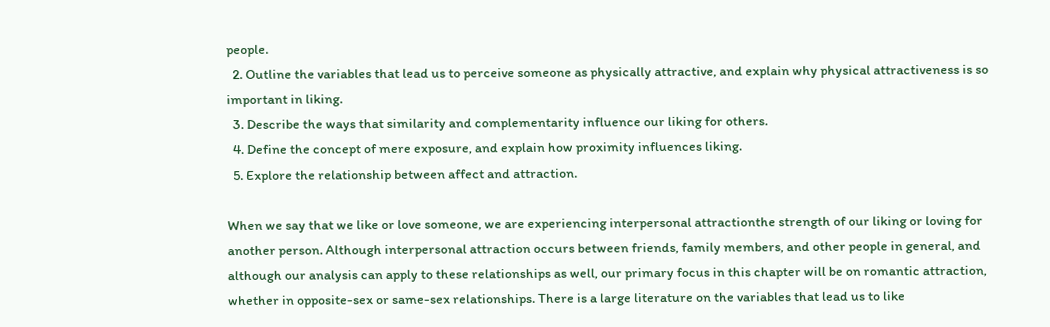people.
  2. Outline the variables that lead us to perceive someone as physically attractive, and explain why physical attractiveness is so important in liking.
  3. Describe the ways that similarity and complementarity influence our liking for others.
  4. Define the concept of mere exposure, and explain how proximity influences liking.
  5. Explore the relationship between affect and attraction.

When we say that we like or love someone, we are experiencing interpersonal attractionthe strength of our liking or loving for another person. Although interpersonal attraction occurs between friends, family members, and other people in general, and although our analysis can apply to these relationships as well, our primary focus in this chapter will be on romantic attraction, whether in opposite-sex or same-sex relationships. There is a large literature on the variables that lead us to like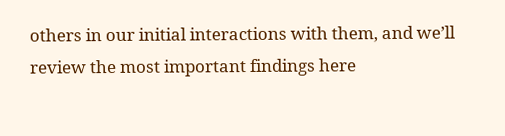others in our initial interactions with them, and we’ll review the most important findings here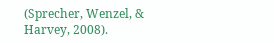(Sprecher, Wenzel, & Harvey, 2008).